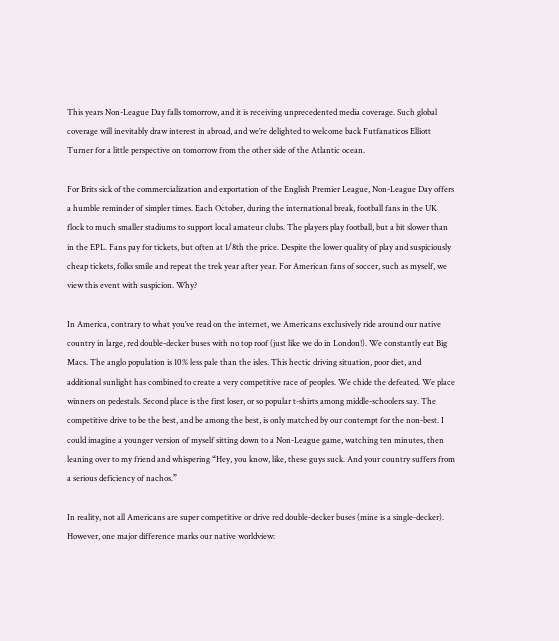This years Non-League Day falls tomorrow, and it is receiving unprecedented media coverage. Such global coverage will inevitably draw interest in abroad, and we’re delighted to welcome back Futfanaticos Elliott Turner for a little perspective on tomorrow from the other side of the Atlantic ocean.

For Brits sick of the commercialization and exportation of the English Premier League, Non-League Day offers a humble reminder of simpler times. Each October, during the international break, football fans in the UK flock to much smaller stadiums to support local amateur clubs. The players play football, but a bit slower than in the EPL. Fans pay for tickets, but often at 1/8th the price. Despite the lower quality of play and suspiciously cheap tickets, folks smile and repeat the trek year after year. For American fans of soccer, such as myself, we view this event with suspicion. Why?

In America, contrary to what you’ve read on the internet, we Americans exclusively ride around our native country in large, red double-decker buses with no top roof (just like we do in London!). We constantly eat Big Macs. The anglo population is 10% less pale than the isles. This hectic driving situation, poor diet, and additional sunlight has combined to create a very competitive race of peoples. We chide the defeated. We place winners on pedestals. Second place is the first loser, or so popular t-shirts among middle-schoolers say. The competitive drive to be the best, and be among the best, is only matched by our contempt for the non-best. I could imagine a younger version of myself sitting down to a Non-League game, watching ten minutes, then leaning over to my friend and whispering “Hey, you know, like, these guys suck. And your country suffers from a serious deficiency of nachos.”

In reality, not all Americans are super competitive or drive red double-decker buses (mine is a single-decker). However, one major difference marks our native worldview: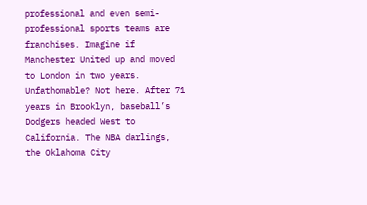professional and even semi-professional sports teams are franchises. Imagine if Manchester United up and moved to London in two years. Unfathomable? Not here. After 71 years in Brooklyn, baseball’s Dodgers headed West to California. The NBA darlings, the Oklahoma City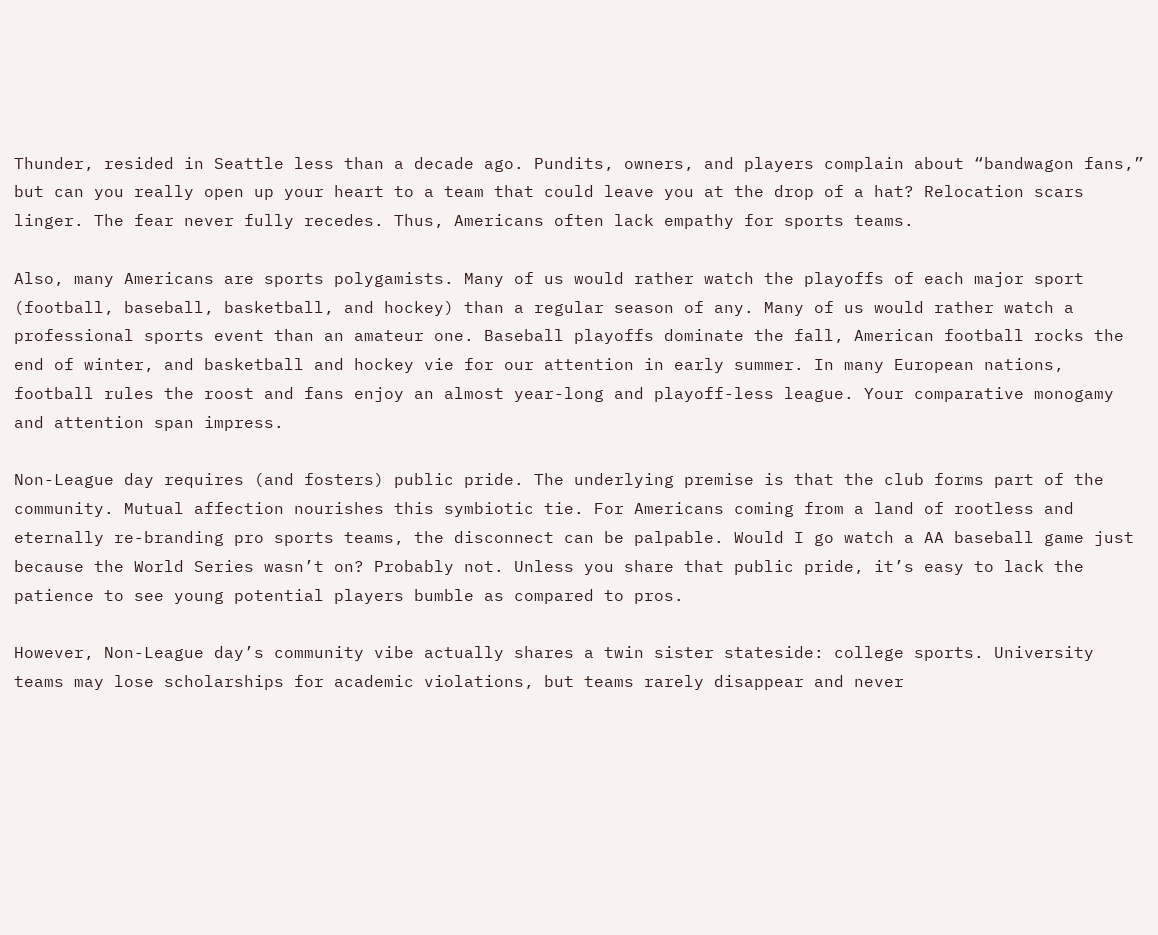Thunder, resided in Seattle less than a decade ago. Pundits, owners, and players complain about “bandwagon fans,” but can you really open up your heart to a team that could leave you at the drop of a hat? Relocation scars linger. The fear never fully recedes. Thus, Americans often lack empathy for sports teams.

Also, many Americans are sports polygamists. Many of us would rather watch the playoffs of each major sport (football, baseball, basketball, and hockey) than a regular season of any. Many of us would rather watch a professional sports event than an amateur one. Baseball playoffs dominate the fall, American football rocks the end of winter, and basketball and hockey vie for our attention in early summer. In many European nations, football rules the roost and fans enjoy an almost year-long and playoff-less league. Your comparative monogamy and attention span impress.

Non-League day requires (and fosters) public pride. The underlying premise is that the club forms part of the community. Mutual affection nourishes this symbiotic tie. For Americans coming from a land of rootless and eternally re-branding pro sports teams, the disconnect can be palpable. Would I go watch a AA baseball game just because the World Series wasn’t on? Probably not. Unless you share that public pride, it’s easy to lack the patience to see young potential players bumble as compared to pros.

However, Non-League day’s community vibe actually shares a twin sister stateside: college sports. University teams may lose scholarships for academic violations, but teams rarely disappear and never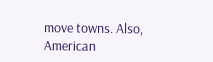move towns. Also, American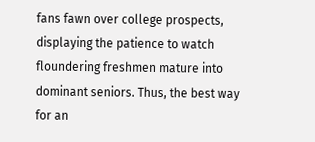fans fawn over college prospects, displaying the patience to watch floundering freshmen mature into dominant seniors. Thus, the best way for an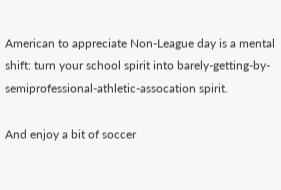American to appreciate Non-League day is a mental shift: turn your school spirit into barely-getting-by-semiprofessional-athletic-assocation spirit.

And enjoy a bit of soccer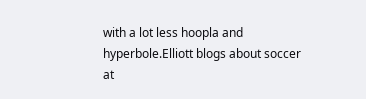with a lot less hoopla and hyperbole.Elliott blogs about soccer at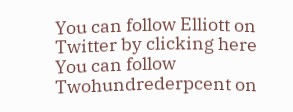You can follow Elliott on Twitter by clicking here
You can follow Twohundrederpcent on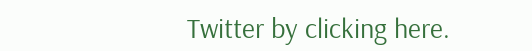Twitter by clicking here.